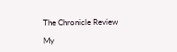The Chronicle Review

My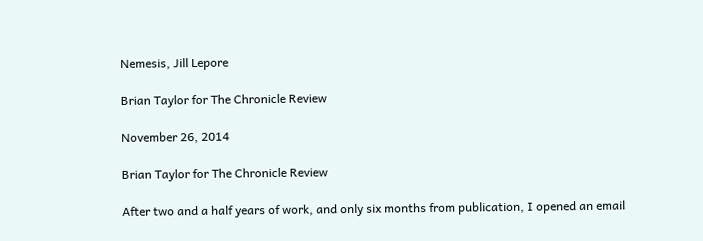Nemesis, Jill Lepore

Brian Taylor for The Chronicle Review

November 26, 2014

Brian Taylor for The Chronicle Review

After two and a half years of work, and only six months from publication, I opened an email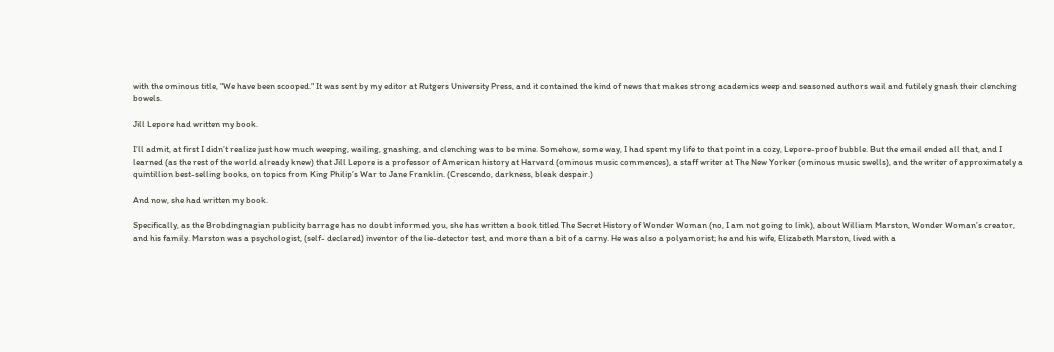with the ominous title, "We have been scooped." It was sent by my editor at Rutgers University Press, and it contained the kind of news that makes strong academics weep and seasoned authors wail and futilely gnash their clenching bowels.

Jill Lepore had written my book.

I’ll admit, at first I didn’t realize just how much weeping, wailing, gnashing, and clenching was to be mine. Somehow, some way, I had spent my life to that point in a cozy, Lepore-proof bubble. But the email ended all that, and I learned (as the rest of the world already knew) that Jill Lepore is a professor of American history at Harvard (ominous music commences), a staff writer at The New Yorker (ominous music swells), and the writer of approximately a quintillion best-selling books, on topics from King Philip’s War to Jane Franklin. (Crescendo, darkness, bleak despair.)

And now, she had written my book.

Specifically, as the Brobdingnagian publicity barrage has no doubt informed you, she has written a book titled The Secret History of Wonder Woman (no, I am not going to link), about William Marston, Wonder Woman’s creator, and his family. Marston was a psychologist, (self- declared) inventor of the lie-detector test, and more than a bit of a carny. He was also a polyamorist; he and his wife, Elizabeth Marston, lived with a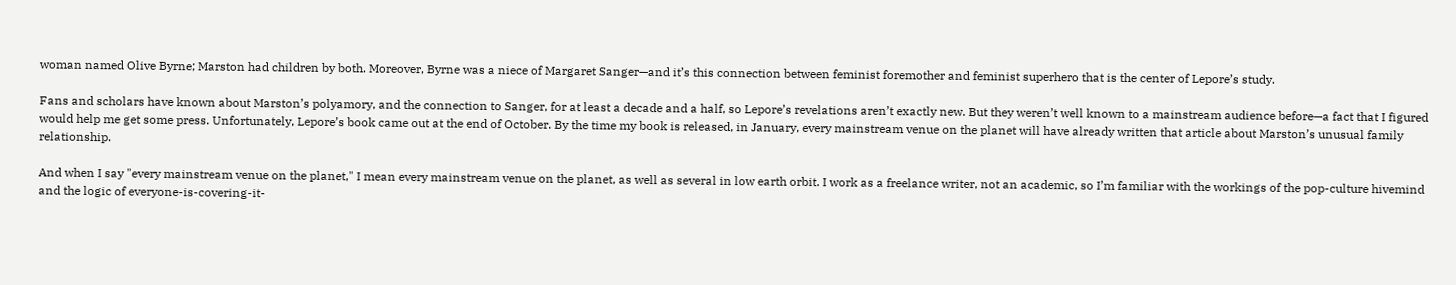woman named Olive Byrne; Marston had children by both. Moreover, Byrne was a niece of Margaret Sanger—and it’s this connection between feminist foremother and feminist superhero that is the center of Lepore’s study.

Fans and scholars have known about Marston’s polyamory, and the connection to Sanger, for at least a decade and a half, so Lepore’s revelations aren’t exactly new. But they weren’t well known to a mainstream audience before—a fact that I figured would help me get some press. Unfortunately, Lepore’s book came out at the end of October. By the time my book is released, in January, every mainstream venue on the planet will have already written that article about Marston’s unusual family relationship.

And when I say "every mainstream venue on the planet," I mean every mainstream venue on the planet, as well as several in low earth orbit. I work as a freelance writer, not an academic, so I’m familiar with the workings of the pop-culture hivemind and the logic of everyone-is-covering-it-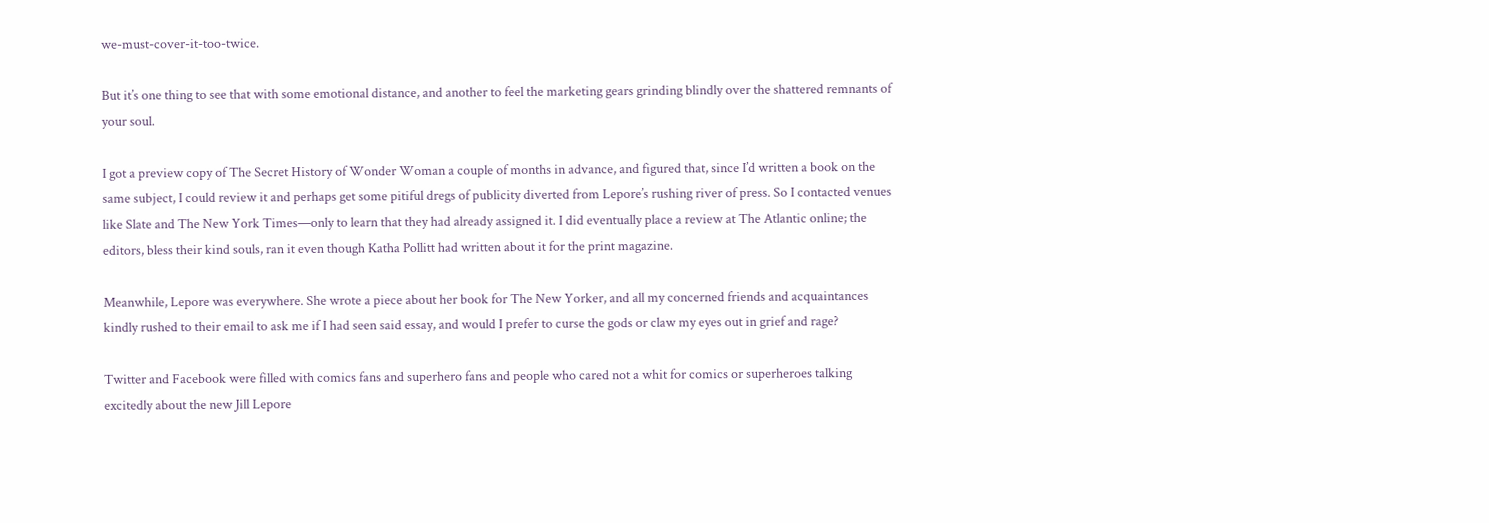we-must-cover-it-too-twice.

But it’s one thing to see that with some emotional distance, and another to feel the marketing gears grinding blindly over the shattered remnants of your soul.

I got a preview copy of The Secret History of Wonder Woman a couple of months in advance, and figured that, since I’d written a book on the same subject, I could review it and perhaps get some pitiful dregs of publicity diverted from Lepore’s rushing river of press. So I contacted venues like Slate and The New York Times—only to learn that they had already assigned it. I did eventually place a review at The Atlantic online; the editors, bless their kind souls, ran it even though Katha Pollitt had written about it for the print magazine.

Meanwhile, Lepore was everywhere. She wrote a piece about her book for The New Yorker, and all my concerned friends and acquaintances kindly rushed to their email to ask me if I had seen said essay, and would I prefer to curse the gods or claw my eyes out in grief and rage?

Twitter and Facebook were filled with comics fans and superhero fans and people who cared not a whit for comics or superheroes talking excitedly about the new Jill Lepore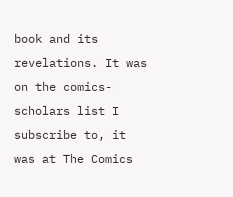book and its revelations. It was on the comics-scholars list I subscribe to, it was at The Comics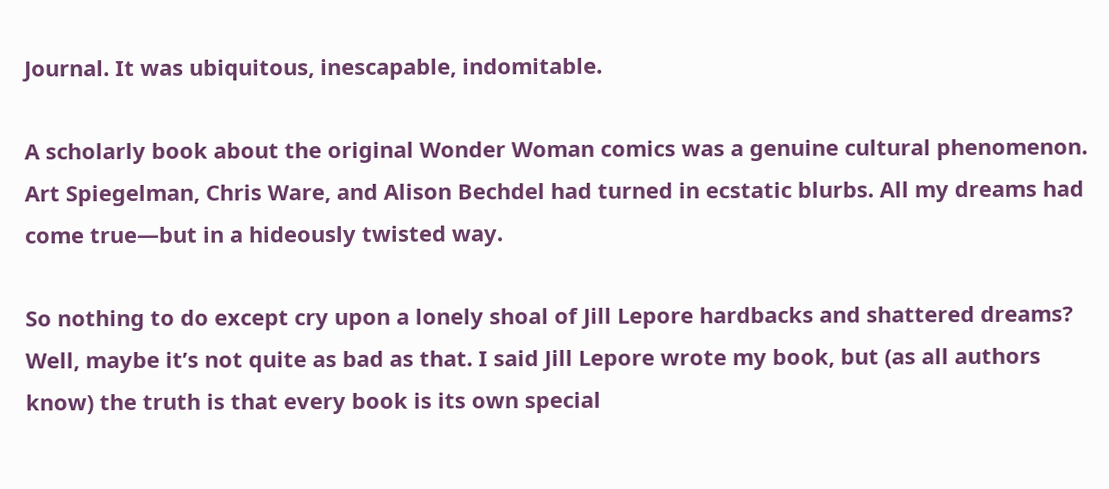Journal. It was ubiquitous, inescapable, indomitable.

A scholarly book about the original Wonder Woman comics was a genuine cultural phenomenon. Art Spiegelman, Chris Ware, and Alison Bechdel had turned in ecstatic blurbs. All my dreams had come true—but in a hideously twisted way.

So nothing to do except cry upon a lonely shoal of Jill Lepore hardbacks and shattered dreams? Well, maybe it’s not quite as bad as that. I said Jill Lepore wrote my book, but (as all authors know) the truth is that every book is its own special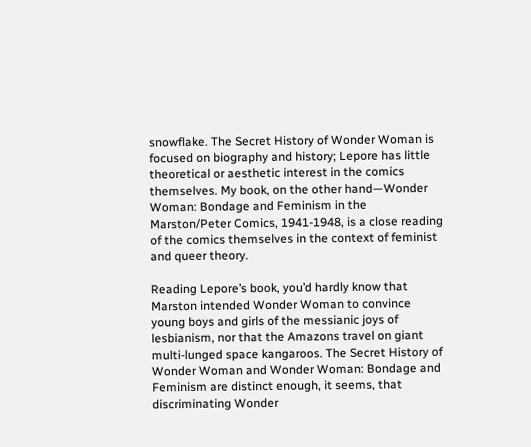snowflake. The Secret History of Wonder Woman is focused on biography and history; Lepore has little theoretical or aesthetic interest in the comics themselves. My book, on the other hand—Wonder Woman: Bondage and Feminism in the Marston/Peter Comics, 1941-1948, is a close reading of the comics themselves in the context of feminist and queer theory.

Reading Lepore’s book, you’d hardly know that Marston intended Wonder Woman to convince young boys and girls of the messianic joys of lesbianism, nor that the Amazons travel on giant multi-lunged space kangaroos. The Secret History of Wonder Woman and Wonder Woman: Bondage and Feminism are distinct enough, it seems, that discriminating Wonder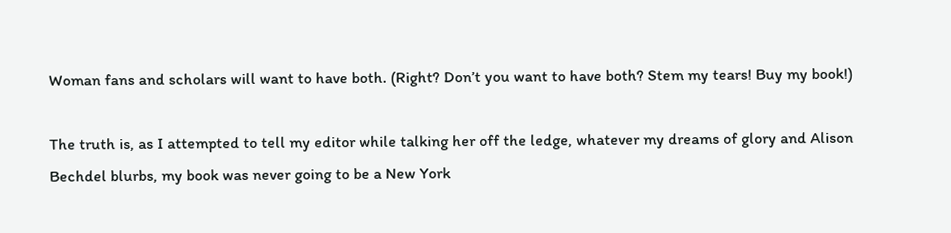Woman fans and scholars will want to have both. (Right? Don’t you want to have both? Stem my tears! Buy my book!)

The truth is, as I attempted to tell my editor while talking her off the ledge, whatever my dreams of glory and Alison Bechdel blurbs, my book was never going to be a New York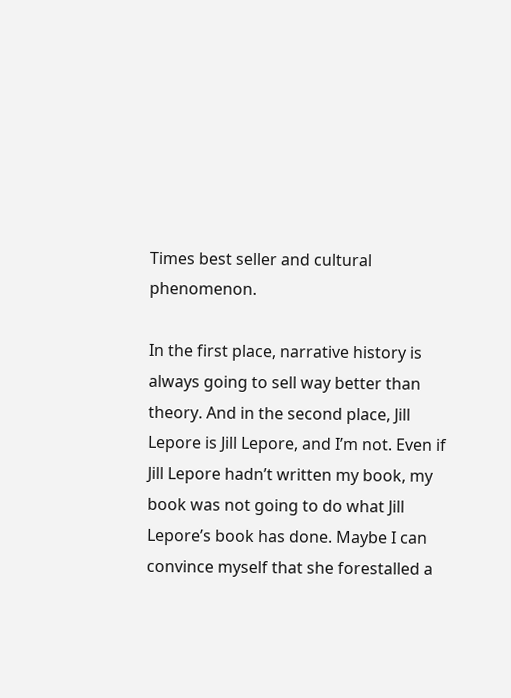Times best seller and cultural phenomenon.

In the first place, narrative history is always going to sell way better than theory. And in the second place, Jill Lepore is Jill Lepore, and I’m not. Even if Jill Lepore hadn’t written my book, my book was not going to do what Jill Lepore’s book has done. Maybe I can convince myself that she forestalled a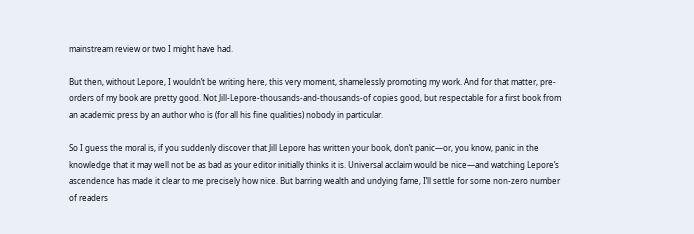mainstream review or two I might have had.

But then, without Lepore, I wouldn’t be writing here, this very moment, shamelessly promoting my work. And for that matter, pre-orders of my book are pretty good. Not Jill-Lepore-thousands-and-thousands-of copies good, but respectable for a first book from an academic press by an author who is (for all his fine qualities) nobody in particular.

So I guess the moral is, if you suddenly discover that Jill Lepore has written your book, don’t panic—or, you know, panic in the knowledge that it may well not be as bad as your editor initially thinks it is. Universal acclaim would be nice—and watching Lepore’s ascendence has made it clear to me precisely how nice. But barring wealth and undying fame, I’ll settle for some non-zero number of readers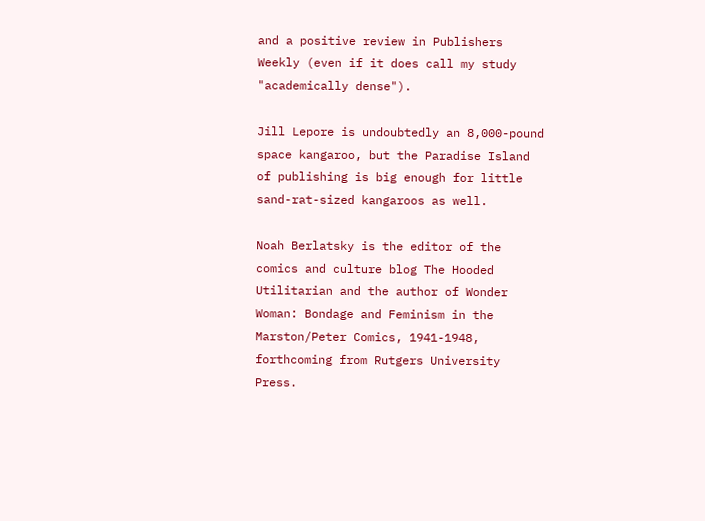and a positive review in Publishers Weekly (even if it does call my study "academically dense").

Jill Lepore is undoubtedly an 8,000-pound space kangaroo, but the Paradise Island of publishing is big enough for little sand-rat-sized kangaroos as well.

Noah Berlatsky is the editor of the comics and culture blog The Hooded Utilitarian and the author of Wonder Woman: Bondage and Feminism in the Marston/Peter Comics, 1941-1948, forthcoming from Rutgers University Press.